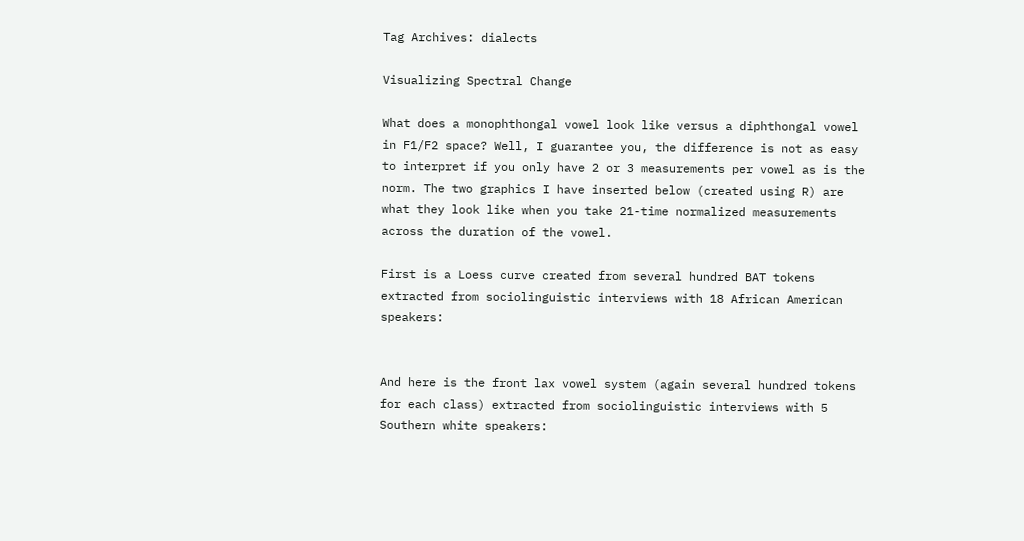Tag Archives: dialects

Visualizing Spectral Change

What does a monophthongal vowel look like versus a diphthongal vowel in F1/F2 space? Well, I guarantee you, the difference is not as easy to interpret if you only have 2 or 3 measurements per vowel as is the norm. The two graphics I have inserted below (created using R) are what they look like when you take 21-time normalized measurements across the duration of the vowel.

First is a Loess curve created from several hundred BAT tokens extracted from sociolinguistic interviews with 18 African American speakers:


And here is the front lax vowel system (again several hundred tokens for each class) extracted from sociolinguistic interviews with 5 Southern white speakers: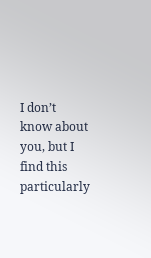I don’t know about you, but I find this particularly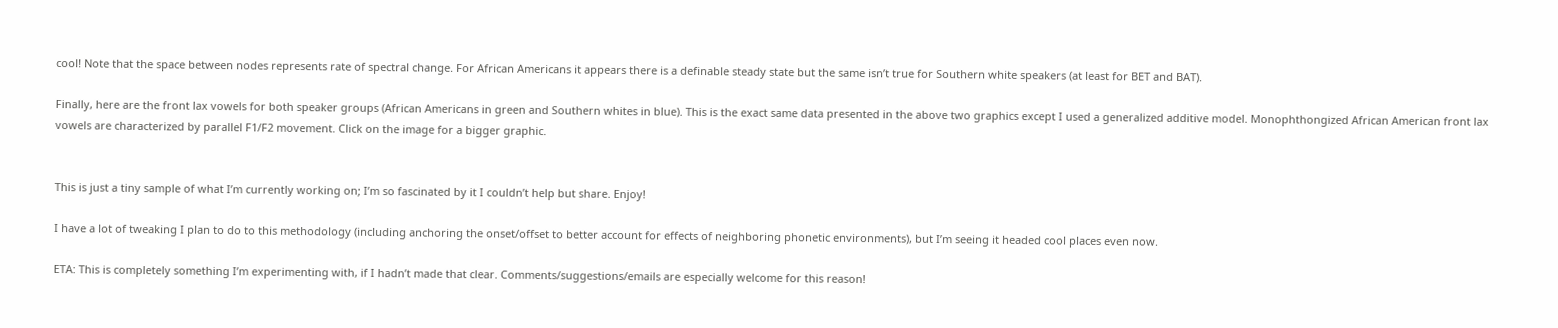cool! Note that the space between nodes represents rate of spectral change. For African Americans it appears there is a definable steady state but the same isn’t true for Southern white speakers (at least for BET and BAT).

Finally, here are the front lax vowels for both speaker groups (African Americans in green and Southern whites in blue). This is the exact same data presented in the above two graphics except I used a generalized additive model. Monophthongized African American front lax vowels are characterized by parallel F1/F2 movement. Click on the image for a bigger graphic.


This is just a tiny sample of what I’m currently working on; I’m so fascinated by it I couldn’t help but share. Enjoy!

I have a lot of tweaking I plan to do to this methodology (including anchoring the onset/offset to better account for effects of neighboring phonetic environments), but I’m seeing it headed cool places even now.

ETA: This is completely something I’m experimenting with, if I hadn’t made that clear. Comments/suggestions/emails are especially welcome for this reason!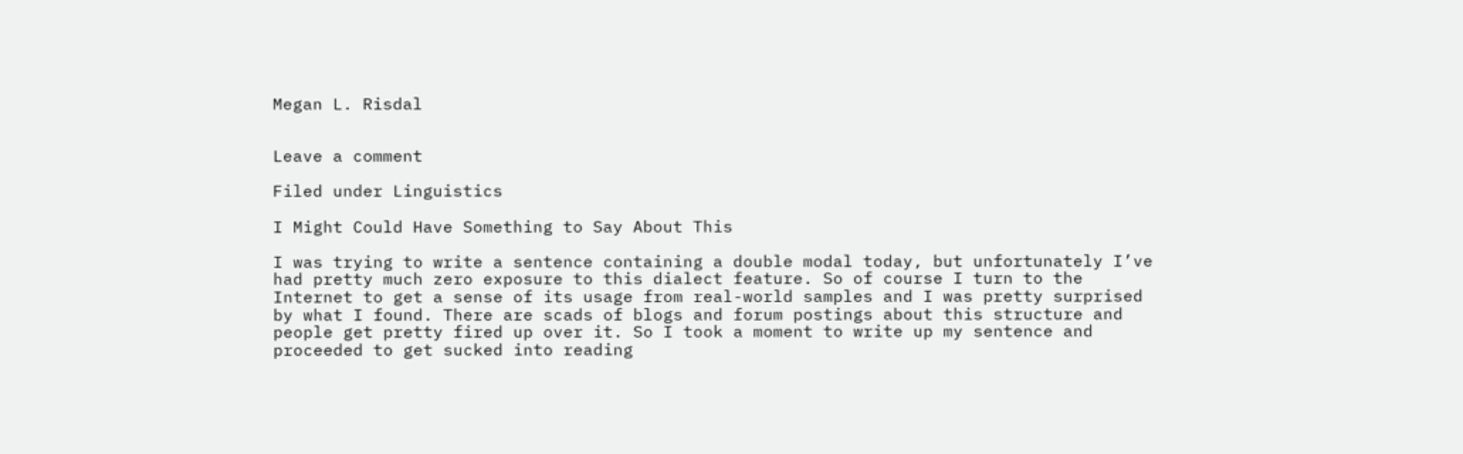Megan L. Risdal


Leave a comment

Filed under Linguistics

I Might Could Have Something to Say About This

I was trying to write a sentence containing a double modal today, but unfortunately I’ve had pretty much zero exposure to this dialect feature. So of course I turn to the Internet to get a sense of its usage from real-world samples and I was pretty surprised by what I found. There are scads of blogs and forum postings about this structure and people get pretty fired up over it. So I took a moment to write up my sentence and proceeded to get sucked into reading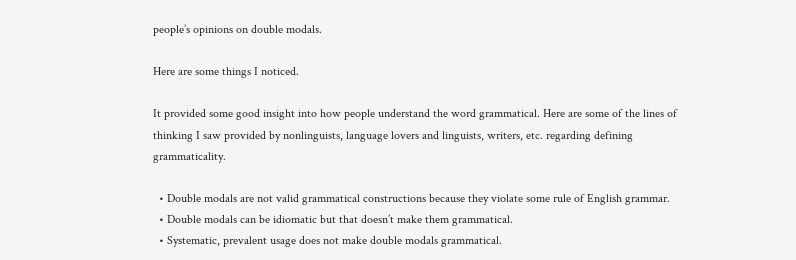people’s opinions on double modals.

Here are some things I noticed.

It provided some good insight into how people understand the word grammatical. Here are some of the lines of thinking I saw provided by nonlinguists, language lovers and linguists, writers, etc. regarding defining grammaticality.

  • Double modals are not valid grammatical constructions because they violate some rule of English grammar.
  • Double modals can be idiomatic but that doesn’t make them grammatical.
  • Systematic, prevalent usage does not make double modals grammatical.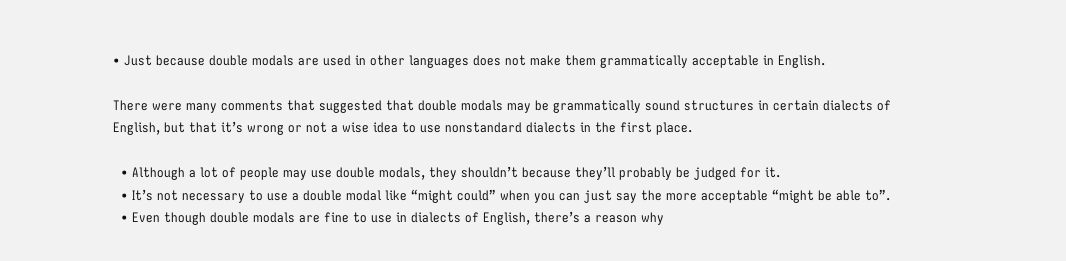• Just because double modals are used in other languages does not make them grammatically acceptable in English.

There were many comments that suggested that double modals may be grammatically sound structures in certain dialects of English, but that it’s wrong or not a wise idea to use nonstandard dialects in the first place.

  • Although a lot of people may use double modals, they shouldn’t because they’ll probably be judged for it.
  • It’s not necessary to use a double modal like “might could” when you can just say the more acceptable “might be able to”.
  • Even though double modals are fine to use in dialects of English, there’s a reason why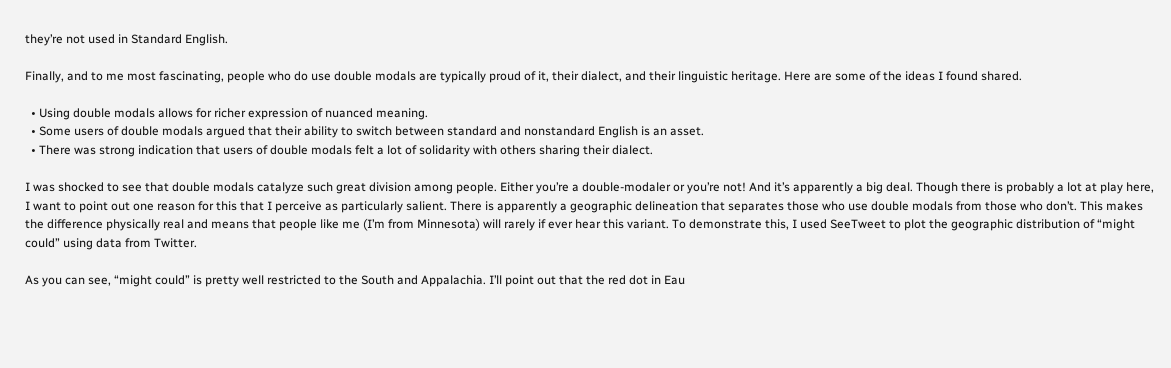they’re not used in Standard English.

Finally, and to me most fascinating, people who do use double modals are typically proud of it, their dialect, and their linguistic heritage. Here are some of the ideas I found shared.

  • Using double modals allows for richer expression of nuanced meaning.
  • Some users of double modals argued that their ability to switch between standard and nonstandard English is an asset.
  • There was strong indication that users of double modals felt a lot of solidarity with others sharing their dialect.

I was shocked to see that double modals catalyze such great division among people. Either you’re a double-modaler or you’re not! And it’s apparently a big deal. Though there is probably a lot at play here, I want to point out one reason for this that I perceive as particularly salient. There is apparently a geographic delineation that separates those who use double modals from those who don’t. This makes the difference physically real and means that people like me (I’m from Minnesota) will rarely if ever hear this variant. To demonstrate this, I used SeeTweet to plot the geographic distribution of “might could” using data from Twitter.

As you can see, “might could” is pretty well restricted to the South and Appalachia. I’ll point out that the red dot in Eau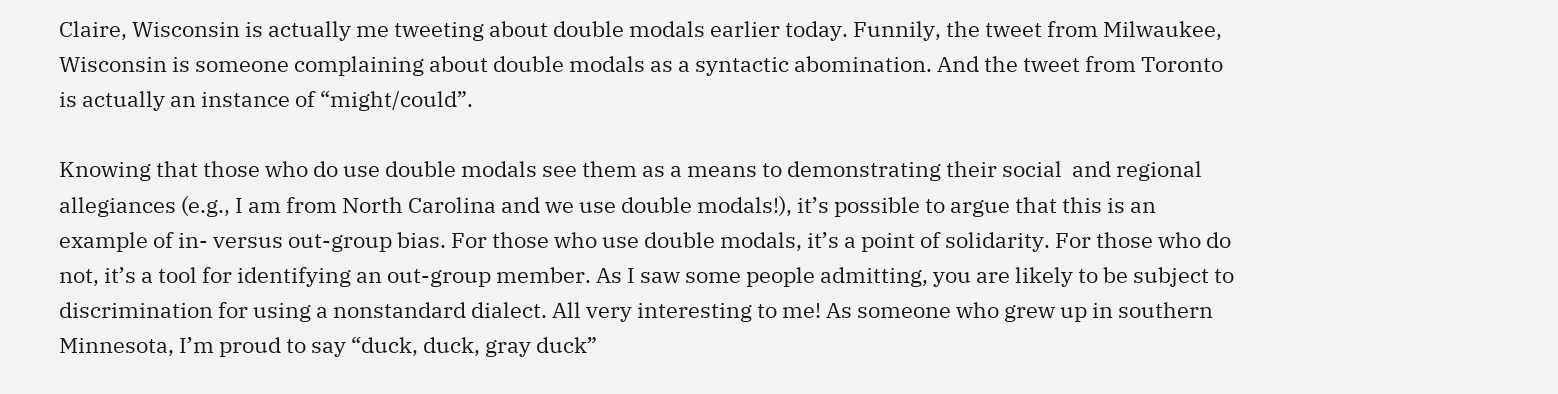Claire, Wisconsin is actually me tweeting about double modals earlier today. Funnily, the tweet from Milwaukee, Wisconsin is someone complaining about double modals as a syntactic abomination. And the tweet from Toronto is actually an instance of “might/could”.

Knowing that those who do use double modals see them as a means to demonstrating their social  and regional allegiances (e.g., I am from North Carolina and we use double modals!), it’s possible to argue that this is an example of in- versus out-group bias. For those who use double modals, it’s a point of solidarity. For those who do not, it’s a tool for identifying an out-group member. As I saw some people admitting, you are likely to be subject to discrimination for using a nonstandard dialect. All very interesting to me! As someone who grew up in southern Minnesota, I’m proud to say “duck, duck, gray duck”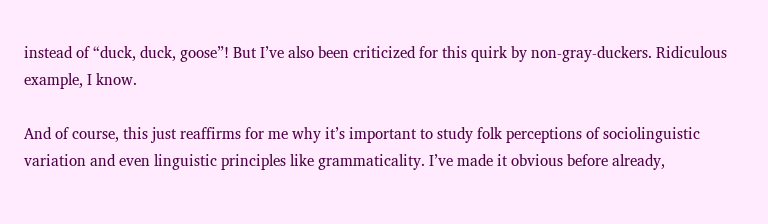instead of “duck, duck, goose”! But I’ve also been criticized for this quirk by non-gray-duckers. Ridiculous example, I know.

And of course, this just reaffirms for me why it’s important to study folk perceptions of sociolinguistic variation and even linguistic principles like grammaticality. I’ve made it obvious before already,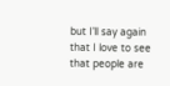but I’ll say again that I love to see that people are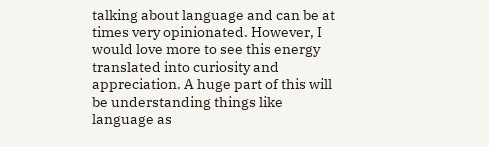talking about language and can be at times very opinionated. However, I would love more to see this energy translated into curiosity and appreciation. A huge part of this will be understanding things like language as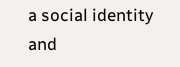a social identity and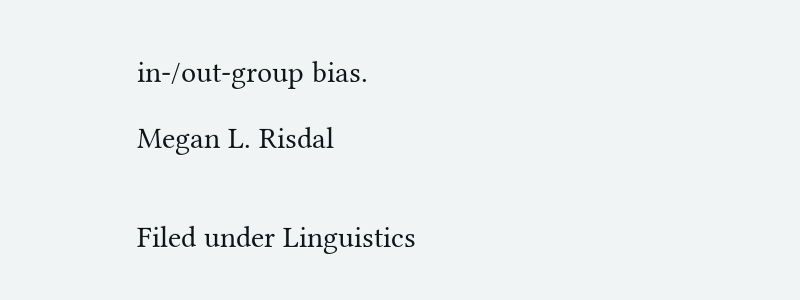in-/out-group bias.

Megan L. Risdal


Filed under Linguistics